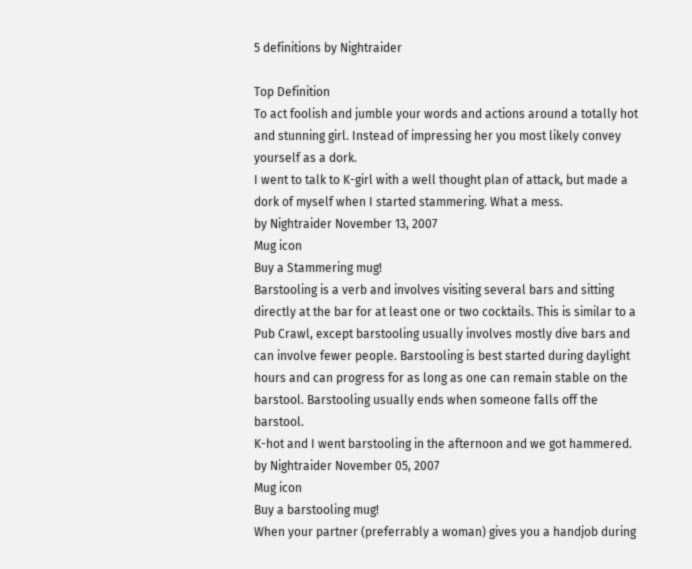5 definitions by Nightraider

Top Definition
To act foolish and jumble your words and actions around a totally hot and stunning girl. Instead of impressing her you most likely convey yourself as a dork.
I went to talk to K-girl with a well thought plan of attack, but made a dork of myself when I started stammering. What a mess.
by Nightraider November 13, 2007
Mug icon
Buy a Stammering mug!
Barstooling is a verb and involves visiting several bars and sitting directly at the bar for at least one or two cocktails. This is similar to a Pub Crawl, except barstooling usually involves mostly dive bars and can involve fewer people. Barstooling is best started during daylight hours and can progress for as long as one can remain stable on the barstool. Barstooling usually ends when someone falls off the barstool.
K-hot and I went barstooling in the afternoon and we got hammered.
by Nightraider November 05, 2007
Mug icon
Buy a barstooling mug!
When your partner (preferrably a woman) gives you a handjob during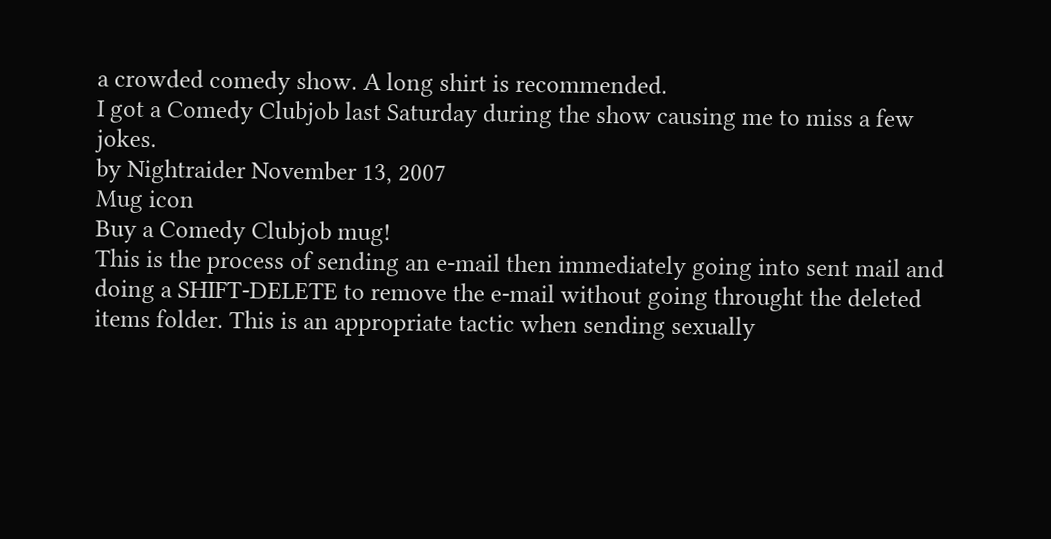a crowded comedy show. A long shirt is recommended.
I got a Comedy Clubjob last Saturday during the show causing me to miss a few jokes.
by Nightraider November 13, 2007
Mug icon
Buy a Comedy Clubjob mug!
This is the process of sending an e-mail then immediately going into sent mail and doing a SHIFT-DELETE to remove the e-mail without going throught the deleted items folder. This is an appropriate tactic when sending sexually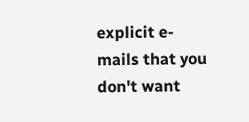explicit e-mails that you don't want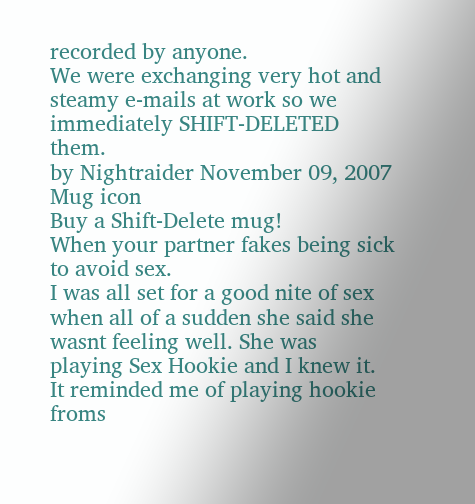recorded by anyone.
We were exchanging very hot and steamy e-mails at work so we immediately SHIFT-DELETED them.
by Nightraider November 09, 2007
Mug icon
Buy a Shift-Delete mug!
When your partner fakes being sick to avoid sex.
I was all set for a good nite of sex when all of a sudden she said she wasnt feeling well. She was playing Sex Hookie and I knew it. It reminded me of playing hookie froms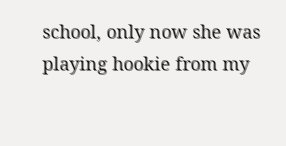school, only now she was playing hookie from my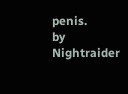penis.
by Nightraider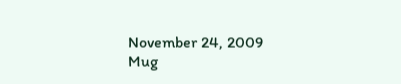November 24, 2009
Mug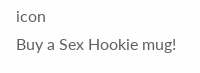icon
Buy a Sex Hookie mug!